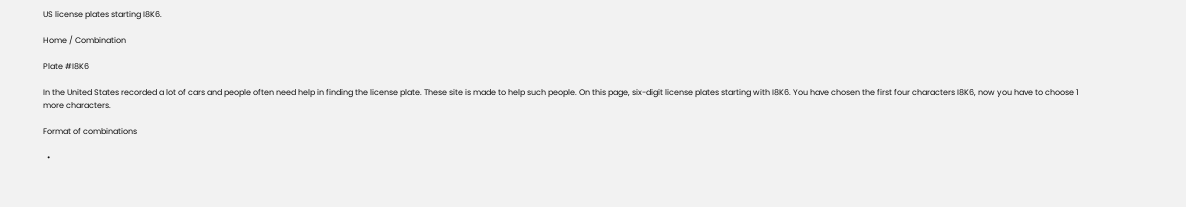US license plates starting I8K6.

Home / Combination

Plate #I8K6

In the United States recorded a lot of cars and people often need help in finding the license plate. These site is made to help such people. On this page, six-digit license plates starting with I8K6. You have chosen the first four characters I8K6, now you have to choose 1 more characters.

Format of combinations

  •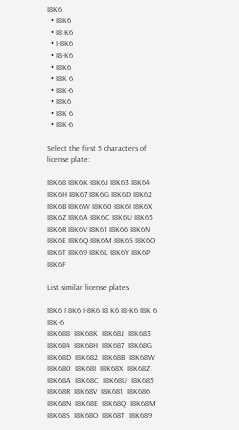I8K6
  • I8K6
  • I8 K6
  • I-8K6
  • I8-K6
  • I8K6
  • I8K 6
  • I8K-6
  • I8K6
  • I8K 6
  • I8K-6

Select the first 5 characters of license plate:

I8K68 I8K6K I8K6J I8K63 I8K64 I8K6H I8K67 I8K6G I8K6D I8K62 I8K6B I8K6W I8K60 I8K6I I8K6X I8K6Z I8K6A I8K6C I8K6U I8K65 I8K6R I8K6V I8K61 I8K66 I8K6N I8K6E I8K6Q I8K6M I8K6S I8K6O I8K6T I8K69 I8K6L I8K6Y I8K6P I8K6F

List similar license plates

I8K6 I 8K6 I-8K6 I8 K6 I8-K6 I8K 6 I8K-6
I8K688  I8K68K  I8K68J  I8K683  I8K684  I8K68H  I8K687  I8K68G  I8K68D  I8K682  I8K68B  I8K68W  I8K680  I8K68I  I8K68X  I8K68Z  I8K68A  I8K68C  I8K68U  I8K685  I8K68R  I8K68V  I8K681  I8K686  I8K68N  I8K68E  I8K68Q  I8K68M  I8K68S  I8K68O  I8K68T  I8K689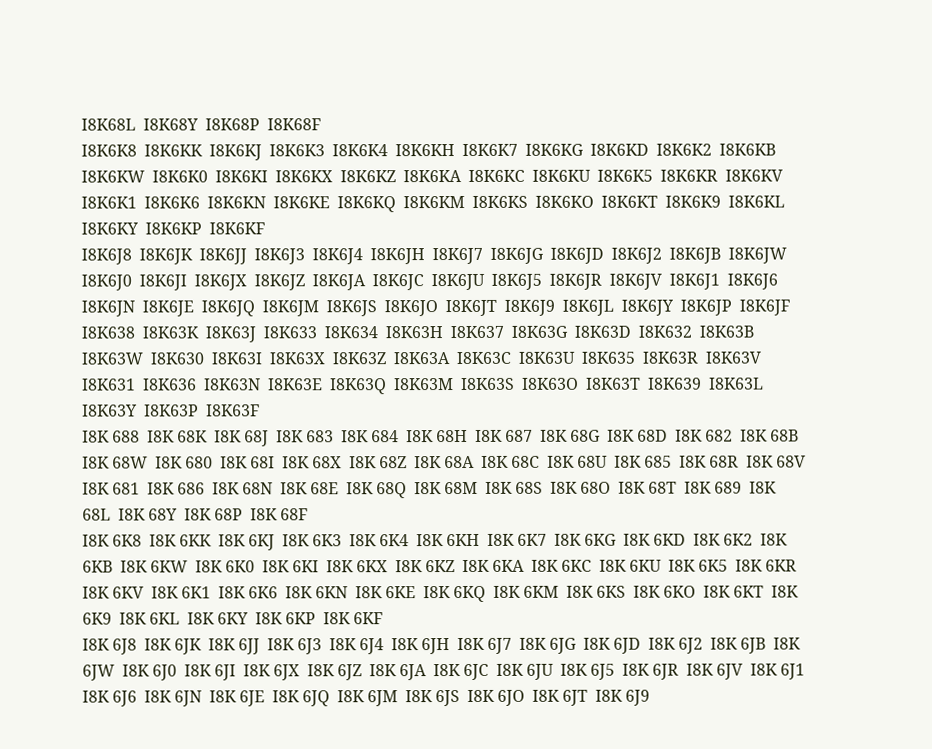I8K68L  I8K68Y  I8K68P  I8K68F
I8K6K8  I8K6KK  I8K6KJ  I8K6K3  I8K6K4  I8K6KH  I8K6K7  I8K6KG  I8K6KD  I8K6K2  I8K6KB  I8K6KW  I8K6K0  I8K6KI  I8K6KX  I8K6KZ  I8K6KA  I8K6KC  I8K6KU  I8K6K5  I8K6KR  I8K6KV  I8K6K1  I8K6K6  I8K6KN  I8K6KE  I8K6KQ  I8K6KM  I8K6KS  I8K6KO  I8K6KT  I8K6K9  I8K6KL  I8K6KY  I8K6KP  I8K6KF
I8K6J8  I8K6JK  I8K6JJ  I8K6J3  I8K6J4  I8K6JH  I8K6J7  I8K6JG  I8K6JD  I8K6J2  I8K6JB  I8K6JW  I8K6J0  I8K6JI  I8K6JX  I8K6JZ  I8K6JA  I8K6JC  I8K6JU  I8K6J5  I8K6JR  I8K6JV  I8K6J1  I8K6J6  I8K6JN  I8K6JE  I8K6JQ  I8K6JM  I8K6JS  I8K6JO  I8K6JT  I8K6J9  I8K6JL  I8K6JY  I8K6JP  I8K6JF
I8K638  I8K63K  I8K63J  I8K633  I8K634  I8K63H  I8K637  I8K63G  I8K63D  I8K632  I8K63B  I8K63W  I8K630  I8K63I  I8K63X  I8K63Z  I8K63A  I8K63C  I8K63U  I8K635  I8K63R  I8K63V  I8K631  I8K636  I8K63N  I8K63E  I8K63Q  I8K63M  I8K63S  I8K63O  I8K63T  I8K639  I8K63L  I8K63Y  I8K63P  I8K63F
I8K 688  I8K 68K  I8K 68J  I8K 683  I8K 684  I8K 68H  I8K 687  I8K 68G  I8K 68D  I8K 682  I8K 68B  I8K 68W  I8K 680  I8K 68I  I8K 68X  I8K 68Z  I8K 68A  I8K 68C  I8K 68U  I8K 685  I8K 68R  I8K 68V  I8K 681  I8K 686  I8K 68N  I8K 68E  I8K 68Q  I8K 68M  I8K 68S  I8K 68O  I8K 68T  I8K 689  I8K 68L  I8K 68Y  I8K 68P  I8K 68F
I8K 6K8  I8K 6KK  I8K 6KJ  I8K 6K3  I8K 6K4  I8K 6KH  I8K 6K7  I8K 6KG  I8K 6KD  I8K 6K2  I8K 6KB  I8K 6KW  I8K 6K0  I8K 6KI  I8K 6KX  I8K 6KZ  I8K 6KA  I8K 6KC  I8K 6KU  I8K 6K5  I8K 6KR  I8K 6KV  I8K 6K1  I8K 6K6  I8K 6KN  I8K 6KE  I8K 6KQ  I8K 6KM  I8K 6KS  I8K 6KO  I8K 6KT  I8K 6K9  I8K 6KL  I8K 6KY  I8K 6KP  I8K 6KF
I8K 6J8  I8K 6JK  I8K 6JJ  I8K 6J3  I8K 6J4  I8K 6JH  I8K 6J7  I8K 6JG  I8K 6JD  I8K 6J2  I8K 6JB  I8K 6JW  I8K 6J0  I8K 6JI  I8K 6JX  I8K 6JZ  I8K 6JA  I8K 6JC  I8K 6JU  I8K 6J5  I8K 6JR  I8K 6JV  I8K 6J1  I8K 6J6  I8K 6JN  I8K 6JE  I8K 6JQ  I8K 6JM  I8K 6JS  I8K 6JO  I8K 6JT  I8K 6J9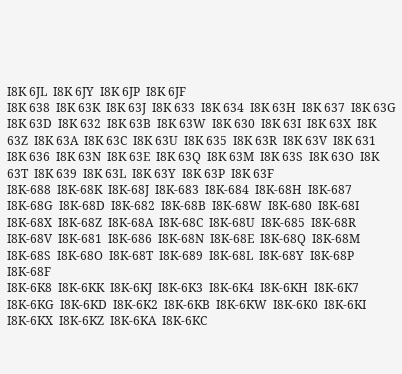I8K 6JL  I8K 6JY  I8K 6JP  I8K 6JF
I8K 638  I8K 63K  I8K 63J  I8K 633  I8K 634  I8K 63H  I8K 637  I8K 63G  I8K 63D  I8K 632  I8K 63B  I8K 63W  I8K 630  I8K 63I  I8K 63X  I8K 63Z  I8K 63A  I8K 63C  I8K 63U  I8K 635  I8K 63R  I8K 63V  I8K 631  I8K 636  I8K 63N  I8K 63E  I8K 63Q  I8K 63M  I8K 63S  I8K 63O  I8K 63T  I8K 639  I8K 63L  I8K 63Y  I8K 63P  I8K 63F
I8K-688  I8K-68K  I8K-68J  I8K-683  I8K-684  I8K-68H  I8K-687  I8K-68G  I8K-68D  I8K-682  I8K-68B  I8K-68W  I8K-680  I8K-68I  I8K-68X  I8K-68Z  I8K-68A  I8K-68C  I8K-68U  I8K-685  I8K-68R  I8K-68V  I8K-681  I8K-686  I8K-68N  I8K-68E  I8K-68Q  I8K-68M  I8K-68S  I8K-68O  I8K-68T  I8K-689  I8K-68L  I8K-68Y  I8K-68P  I8K-68F
I8K-6K8  I8K-6KK  I8K-6KJ  I8K-6K3  I8K-6K4  I8K-6KH  I8K-6K7  I8K-6KG  I8K-6KD  I8K-6K2  I8K-6KB  I8K-6KW  I8K-6K0  I8K-6KI  I8K-6KX  I8K-6KZ  I8K-6KA  I8K-6KC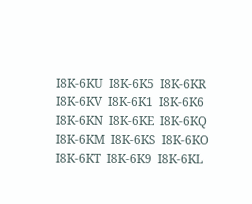I8K-6KU  I8K-6K5  I8K-6KR  I8K-6KV  I8K-6K1  I8K-6K6  I8K-6KN  I8K-6KE  I8K-6KQ  I8K-6KM  I8K-6KS  I8K-6KO  I8K-6KT  I8K-6K9  I8K-6KL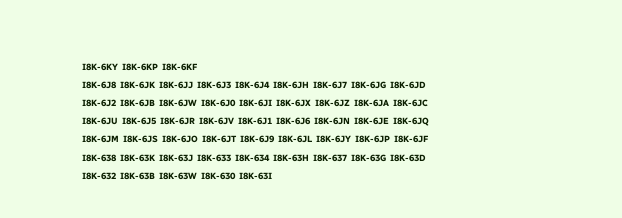I8K-6KY  I8K-6KP  I8K-6KF
I8K-6J8  I8K-6JK  I8K-6JJ  I8K-6J3  I8K-6J4  I8K-6JH  I8K-6J7  I8K-6JG  I8K-6JD  I8K-6J2  I8K-6JB  I8K-6JW  I8K-6J0  I8K-6JI  I8K-6JX  I8K-6JZ  I8K-6JA  I8K-6JC  I8K-6JU  I8K-6J5  I8K-6JR  I8K-6JV  I8K-6J1  I8K-6J6  I8K-6JN  I8K-6JE  I8K-6JQ  I8K-6JM  I8K-6JS  I8K-6JO  I8K-6JT  I8K-6J9  I8K-6JL  I8K-6JY  I8K-6JP  I8K-6JF
I8K-638  I8K-63K  I8K-63J  I8K-633  I8K-634  I8K-63H  I8K-637  I8K-63G  I8K-63D  I8K-632  I8K-63B  I8K-63W  I8K-630  I8K-63I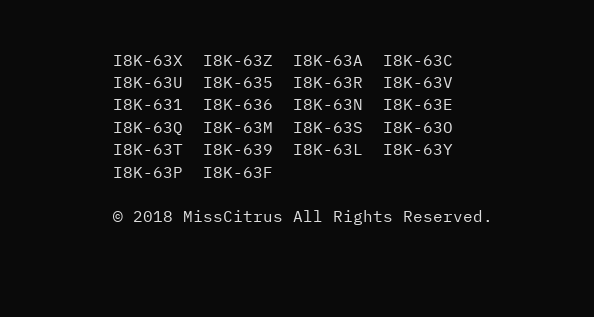I8K-63X  I8K-63Z  I8K-63A  I8K-63C  I8K-63U  I8K-635  I8K-63R  I8K-63V  I8K-631  I8K-636  I8K-63N  I8K-63E  I8K-63Q  I8K-63M  I8K-63S  I8K-63O  I8K-63T  I8K-639  I8K-63L  I8K-63Y  I8K-63P  I8K-63F

© 2018 MissCitrus All Rights Reserved.